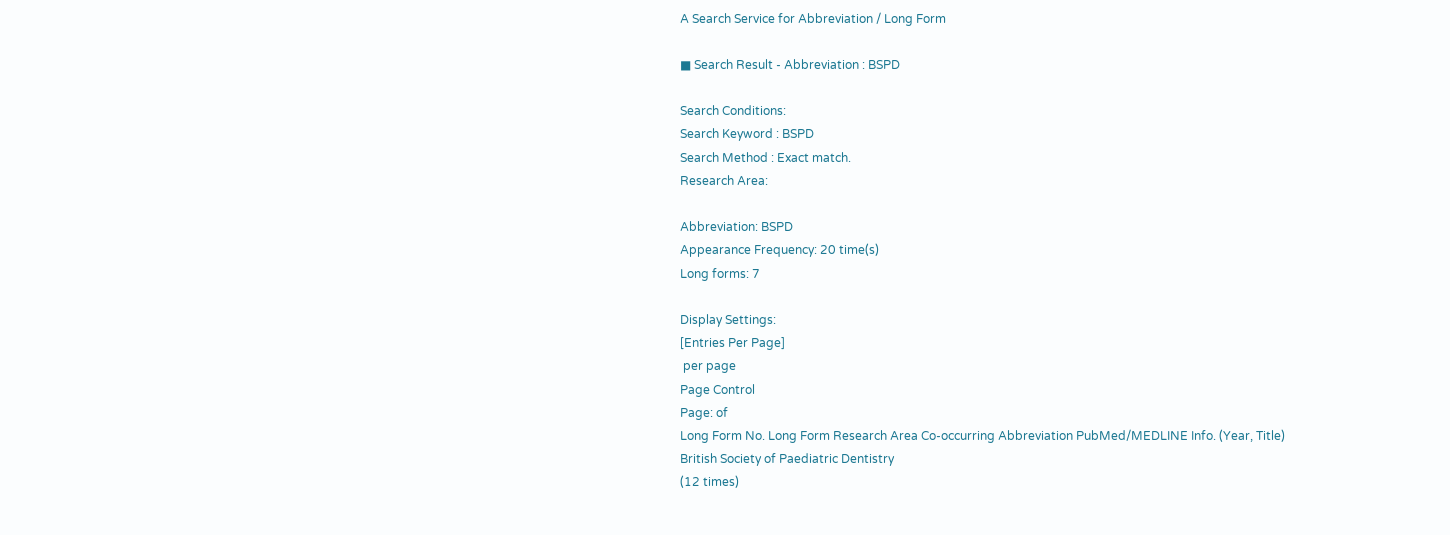A Search Service for Abbreviation / Long Form

■ Search Result - Abbreviation : BSPD

Search Conditions:
Search Keyword : BSPD
Search Method : Exact match.
Research Area:

Abbreviation: BSPD
Appearance Frequency: 20 time(s)
Long forms: 7

Display Settings:
[Entries Per Page]
 per page
Page Control
Page: of
Long Form No. Long Form Research Area Co-occurring Abbreviation PubMed/MEDLINE Info. (Year, Title)
British Society of Paediatric Dentistry
(12 times)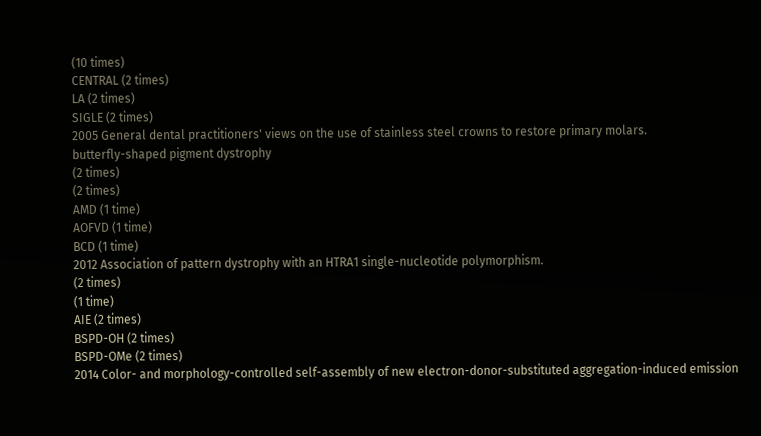(10 times)
CENTRAL (2 times)
LA (2 times)
SIGLE (2 times)
2005 General dental practitioners' views on the use of stainless steel crowns to restore primary molars.
butterfly-shaped pigment dystrophy
(2 times)
(2 times)
AMD (1 time)
AOFVD (1 time)
BCD (1 time)
2012 Association of pattern dystrophy with an HTRA1 single-nucleotide polymorphism.
(2 times)
(1 time)
AIE (2 times)
BSPD-OH (2 times)
BSPD-OMe (2 times)
2014 Color- and morphology-controlled self-assembly of new electron-donor-substituted aggregation-induced emission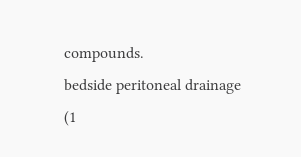compounds.
bedside peritoneal drainage
(1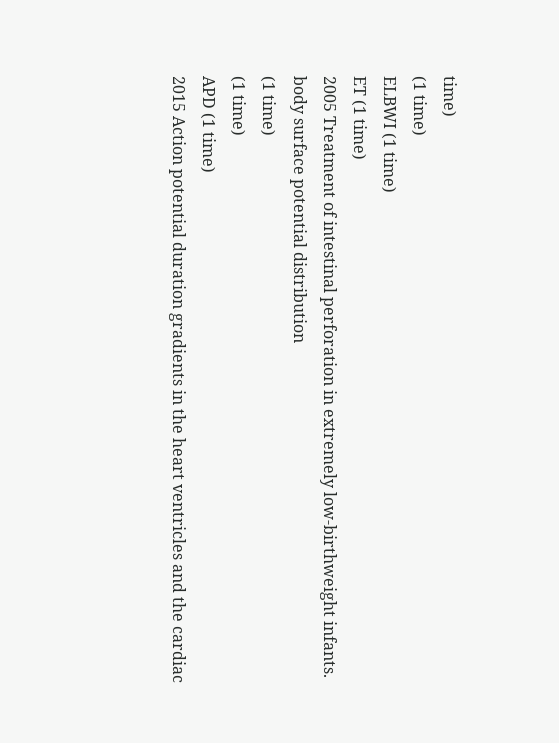time)
(1 time)
ELBWI (1 time)
ET (1 time)
2005 Treatment of intestinal perforation in extremely low-birthweight infants.
body surface potential distribution
(1 time)
(1 time)
APD (1 time)
2015 Action potential duration gradients in the heart ventricles and the cardiac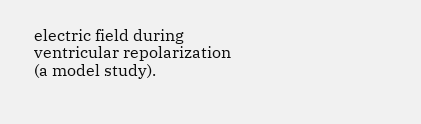electric field during ventricular repolarization (a model study).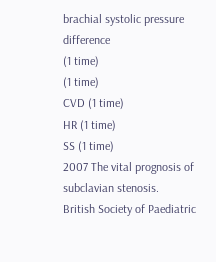brachial systolic pressure difference
(1 time)
(1 time)
CVD (1 time)
HR (1 time)
SS (1 time)
2007 The vital prognosis of subclavian stenosis.
British Society of Paediatric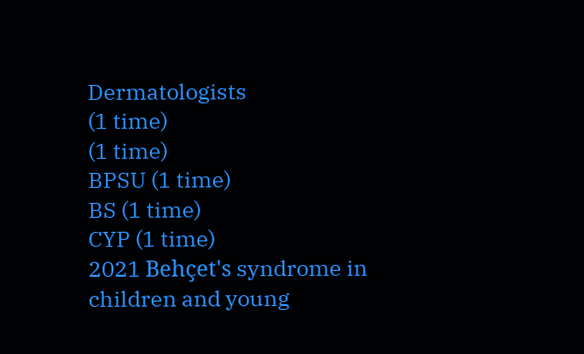Dermatologists
(1 time)
(1 time)
BPSU (1 time)
BS (1 time)
CYP (1 time)
2021 Behçet's syndrome in children and young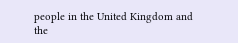people in the United Kingdom and the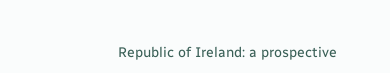Republic of Ireland: a prospective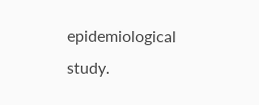epidemiological study.